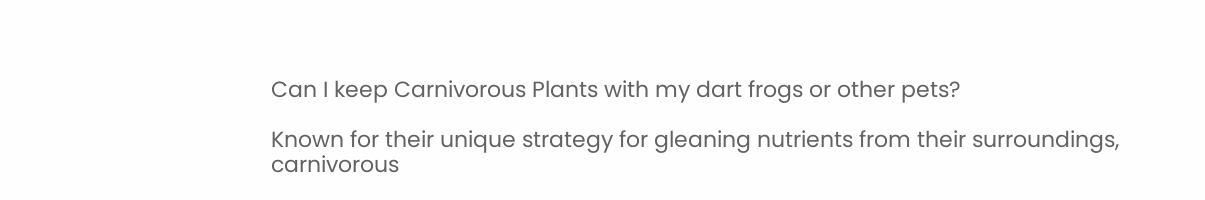Can I keep Carnivorous Plants with my dart frogs or other pets?

Known for their unique strategy for gleaning nutrients from their surroundings, carnivorous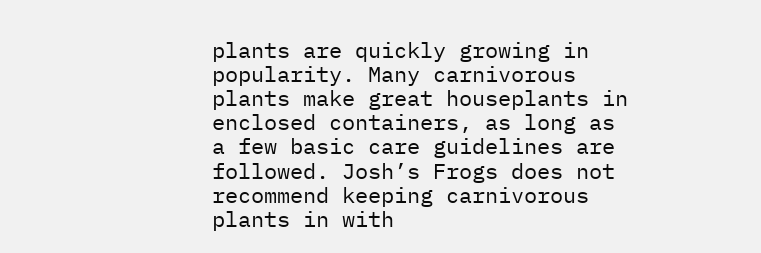plants are quickly growing in popularity. Many carnivorous plants make great houseplants in enclosed containers, as long as a few basic care guidelines are followed. Josh’s Frogs does not recommend keeping carnivorous plants in with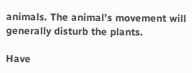animals. The animal’s movement will generally disturb the plants.

Have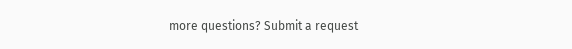more questions? Submit a request